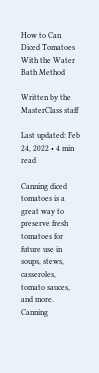How to Can Diced Tomatoes With the Water Bath Method

Written by the MasterClass staff

Last updated: Feb 24, 2022 • 4 min read

Canning diced tomatoes is a great way to preserve fresh tomatoes for future use in soups, stews, casseroles, tomato sauces, and more. Canning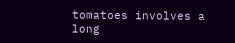tomatoes involves a long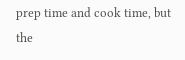prep time and cook time, but the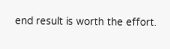end result is worth the effort.